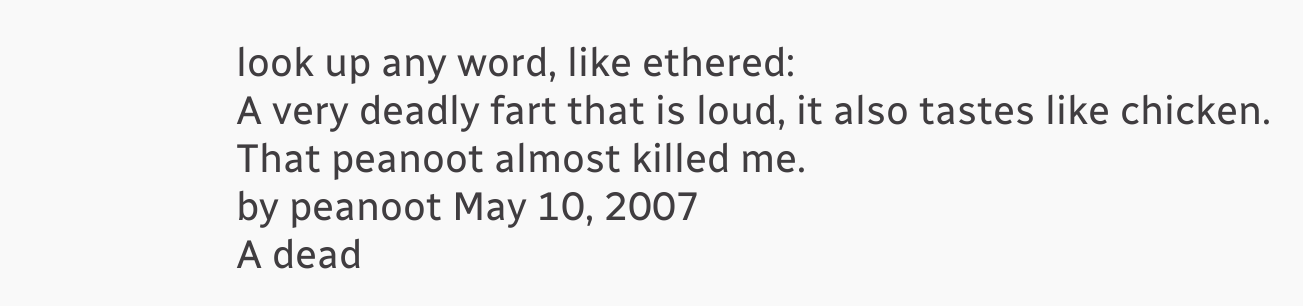look up any word, like ethered:
A very deadly fart that is loud, it also tastes like chicken.
That peanoot almost killed me.
by peanoot May 10, 2007
A dead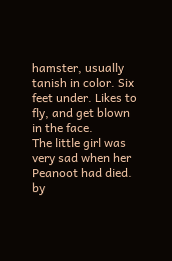hamster, usually tanish in color. Six feet under. Likes to fly, and get blown in the face.
The little girl was very sad when her Peanoot had died.
by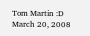Tom Martin :D March 20, 2008